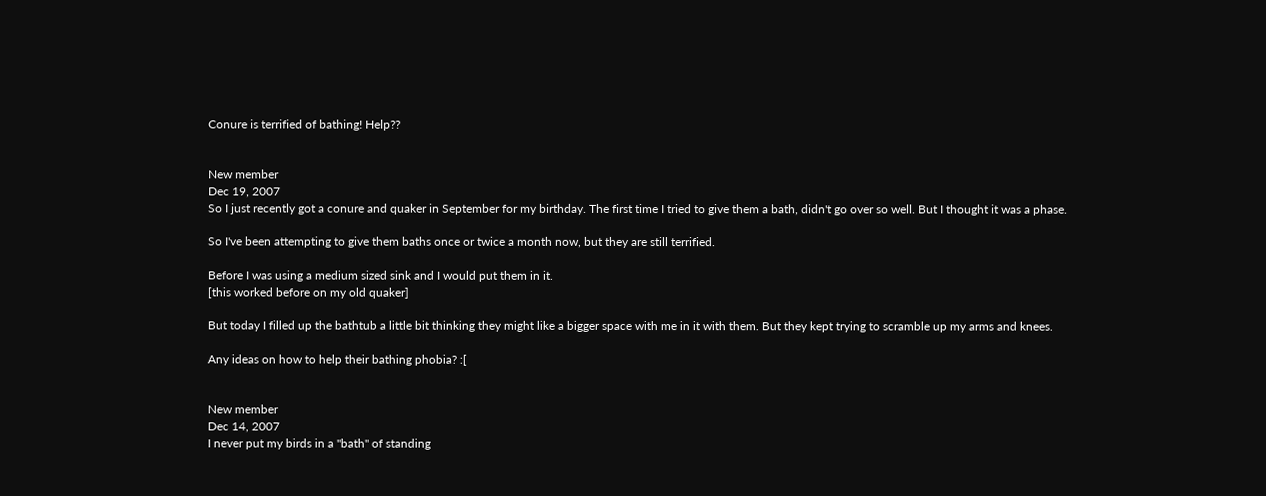Conure is terrified of bathing! Help??


New member
Dec 19, 2007
So I just recently got a conure and quaker in September for my birthday. The first time I tried to give them a bath, didn't go over so well. But I thought it was a phase.

So I've been attempting to give them baths once or twice a month now, but they are still terrified.

Before I was using a medium sized sink and I would put them in it.
[this worked before on my old quaker]

But today I filled up the bathtub a little bit thinking they might like a bigger space with me in it with them. But they kept trying to scramble up my arms and knees.

Any ideas on how to help their bathing phobia? :[


New member
Dec 14, 2007
I never put my birds in a "bath" of standing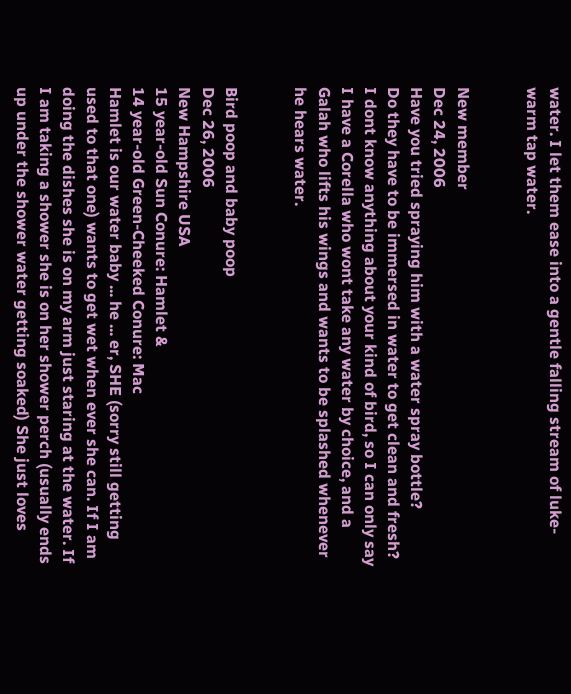water. I let them ease into a gentle falling stream of luke-warm tap water.


New member
Dec 24, 2006
Have you tried spraying him with a water spray bottle?
Do they have to be immersed in water to get clean and fresh?
I dont know anything about your kind of bird, so I can only say I have a Corella who wont take any water by choice, and a Galah who lifts his wings and wants to be splashed whenever he hears water.


Bird poop and baby poop
Dec 26, 2006
New Hampshire USA
15 year-old Sun Conure: Hamlet &
14 year-old Green-Cheeked Conure: Mac
Hamlet is our water baby ... he ... er, SHE (sorry still getting used to that one) wants to get wet when ever she can. If I am doing the dishes she is on my arm just staring at the water. If I am taking a shower she is on her shower perch (usually ends up under the shower water getting soaked) She just loves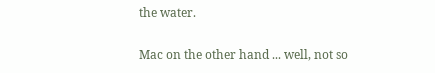the water.

Mac on the other hand ... well, not so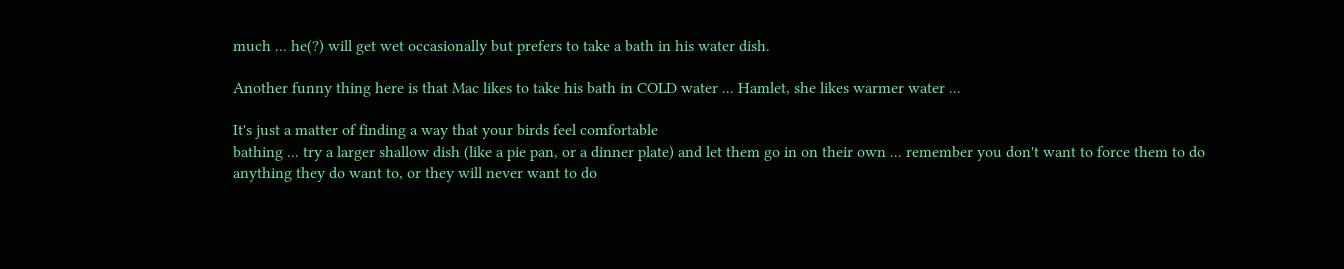much ... he(?) will get wet occasionally but prefers to take a bath in his water dish.

Another funny thing here is that Mac likes to take his bath in COLD water ... Hamlet, she likes warmer water ...

It's just a matter of finding a way that your birds feel comfortable
bathing ... try a larger shallow dish (like a pie pan, or a dinner plate) and let them go in on their own ... remember you don't want to force them to do anything they do want to, or they will never want to do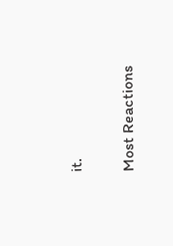it.


Most Reactions